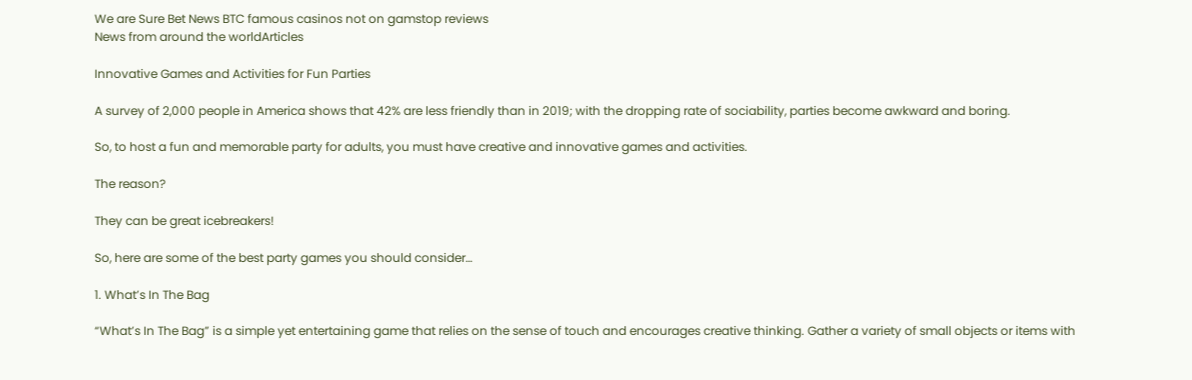We are Sure Bet News BTC famous casinos not on gamstop reviews
News from around the worldArticles

Innovative Games and Activities for Fun Parties

A survey of 2,000 people in America shows that 42% are less friendly than in 2019; with the dropping rate of sociability, parties become awkward and boring.

So, to host a fun and memorable party for adults, you must have creative and innovative games and activities.

The reason?

They can be great icebreakers!

So, here are some of the best party games you should consider…

1. What’s In The Bag

“What’s In The Bag” is a simple yet entertaining game that relies on the sense of touch and encourages creative thinking. Gather a variety of small objects or items with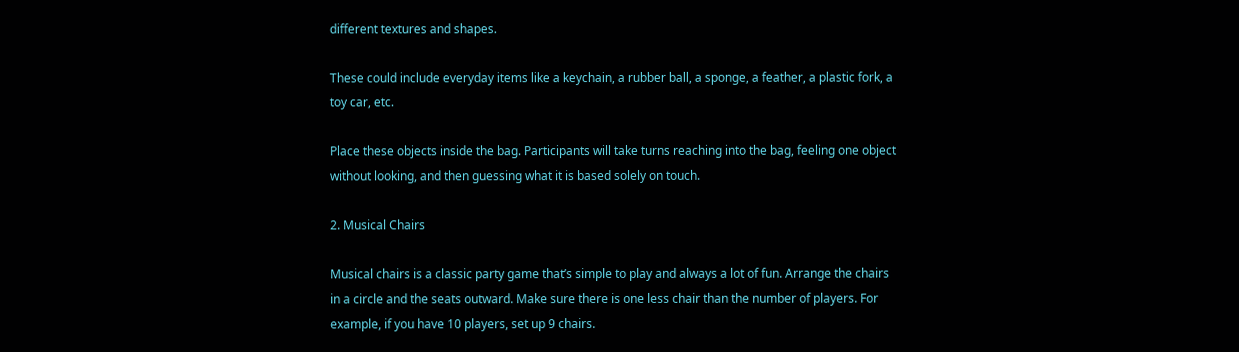different textures and shapes.

These could include everyday items like a keychain, a rubber ball, a sponge, a feather, a plastic fork, a toy car, etc.

Place these objects inside the bag. Participants will take turns reaching into the bag, feeling one object without looking, and then guessing what it is based solely on touch.

2. Musical Chairs

Musical chairs is a classic party game that’s simple to play and always a lot of fun. Arrange the chairs in a circle and the seats outward. Make sure there is one less chair than the number of players. For example, if you have 10 players, set up 9 chairs.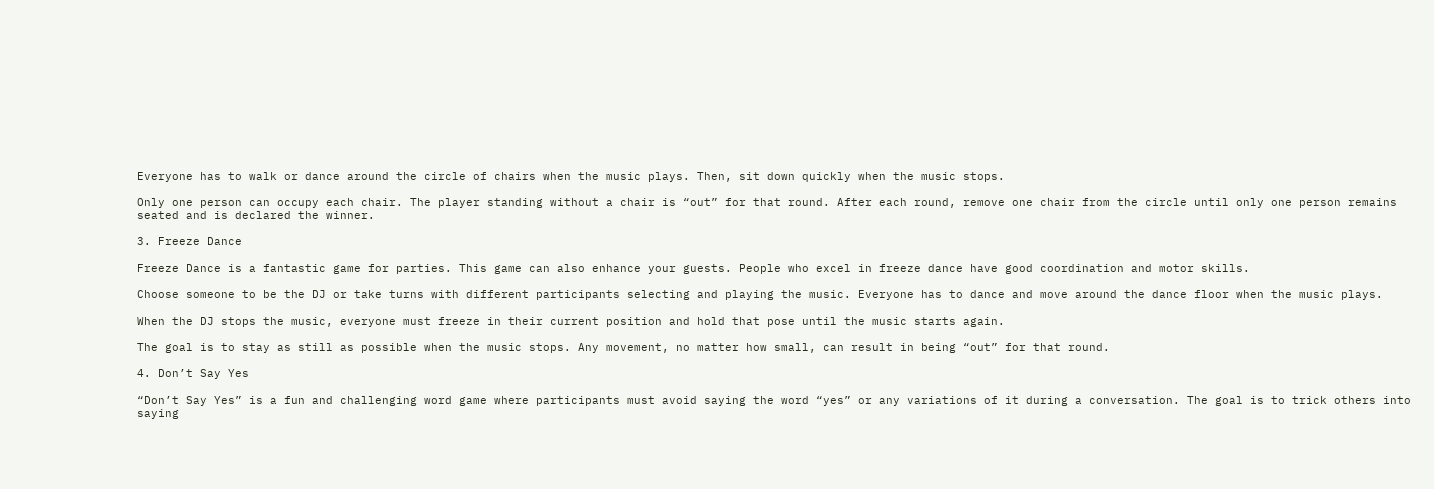Everyone has to walk or dance around the circle of chairs when the music plays. Then, sit down quickly when the music stops.

Only one person can occupy each chair. The player standing without a chair is “out” for that round. After each round, remove one chair from the circle until only one person remains seated and is declared the winner.

3. Freeze Dance

Freeze Dance is a fantastic game for parties. This game can also enhance your guests. People who excel in freeze dance have good coordination and motor skills.

Choose someone to be the DJ or take turns with different participants selecting and playing the music. Everyone has to dance and move around the dance floor when the music plays.

When the DJ stops the music, everyone must freeze in their current position and hold that pose until the music starts again.

The goal is to stay as still as possible when the music stops. Any movement, no matter how small, can result in being “out” for that round.

4. Don’t Say Yes

“Don’t Say Yes” is a fun and challenging word game where participants must avoid saying the word “yes” or any variations of it during a conversation. The goal is to trick others into saying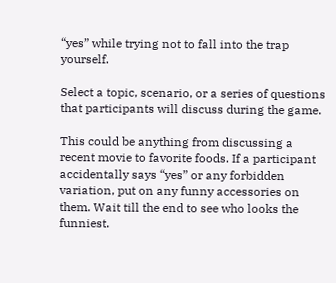“yes” while trying not to fall into the trap yourself.

Select a topic, scenario, or a series of questions that participants will discuss during the game.

This could be anything from discussing a recent movie to favorite foods. If a participant accidentally says “yes” or any forbidden variation, put on any funny accessories on them. Wait till the end to see who looks the funniest.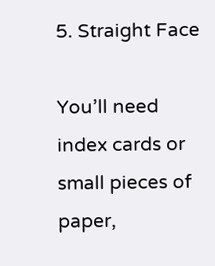5. Straight Face

You’ll need index cards or small pieces of paper,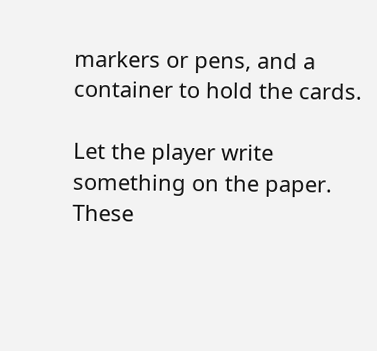markers or pens, and a container to hold the cards.

Let the player write something on the paper. These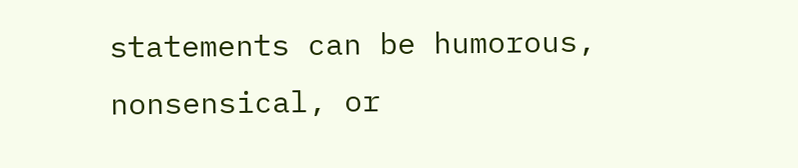statements can be humorous, nonsensical, or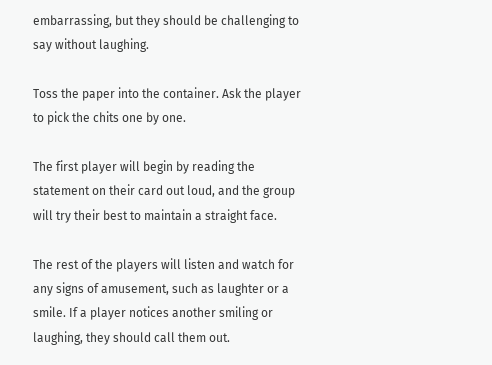embarrassing, but they should be challenging to say without laughing.

Toss the paper into the container. Ask the player to pick the chits one by one.

The first player will begin by reading the statement on their card out loud, and the group will try their best to maintain a straight face.

The rest of the players will listen and watch for any signs of amusement, such as laughter or a smile. If a player notices another smiling or laughing, they should call them out.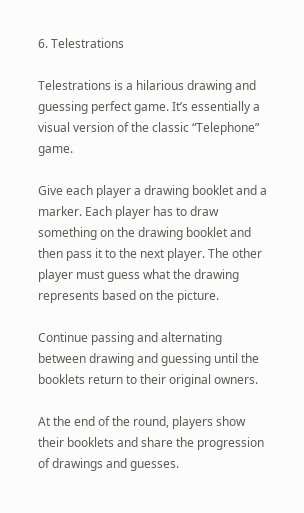6. Telestrations

Telestrations is a hilarious drawing and guessing perfect game. It’s essentially a visual version of the classic “Telephone” game.

Give each player a drawing booklet and a marker. Each player has to draw something on the drawing booklet and then pass it to the next player. The other player must guess what the drawing represents based on the picture.

Continue passing and alternating between drawing and guessing until the booklets return to their original owners.

At the end of the round, players show their booklets and share the progression of drawings and guesses.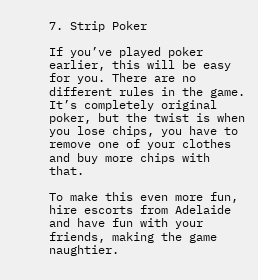7. Strip Poker

If you’ve played poker earlier, this will be easy for you. There are no different rules in the game. It’s completely original poker, but the twist is when you lose chips, you have to remove one of your clothes and buy more chips with that.

To make this even more fun, hire escorts from Adelaide and have fun with your friends, making the game naughtier.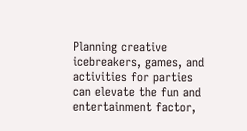Planning creative icebreakers, games, and activities for parties can elevate the fun and entertainment factor,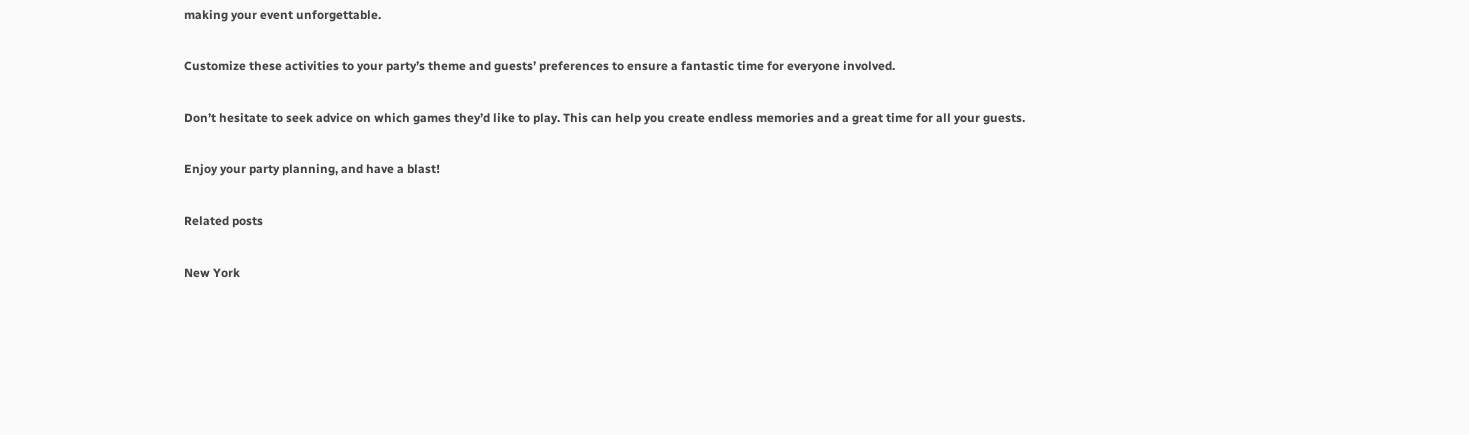making your event unforgettable.

Customize these activities to your party’s theme and guests’ preferences to ensure a fantastic time for everyone involved.

Don’t hesitate to seek advice on which games they’d like to play. This can help you create endless memories and a great time for all your guests.

Enjoy your party planning, and have a blast!

Related posts

New York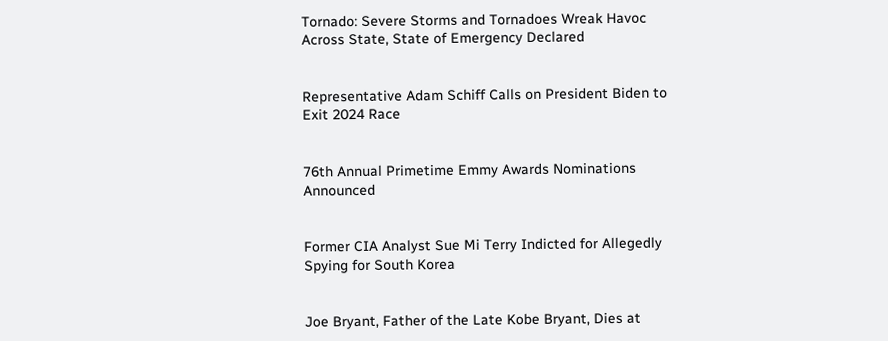Tornado: Severe Storms and Tornadoes Wreak Havoc Across State, State of Emergency Declared


Representative Adam Schiff Calls on President Biden to Exit 2024 Race


76th Annual Primetime Emmy Awards Nominations Announced


Former CIA Analyst Sue Mi Terry Indicted for Allegedly Spying for South Korea


Joe Bryant, Father of the Late Kobe Bryant, Dies at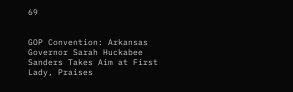69


GOP Convention: Arkansas Governor Sarah Huckabee Sanders Takes Aim at First Lady, Praises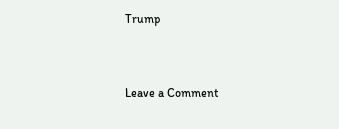Trump


Leave a Comment